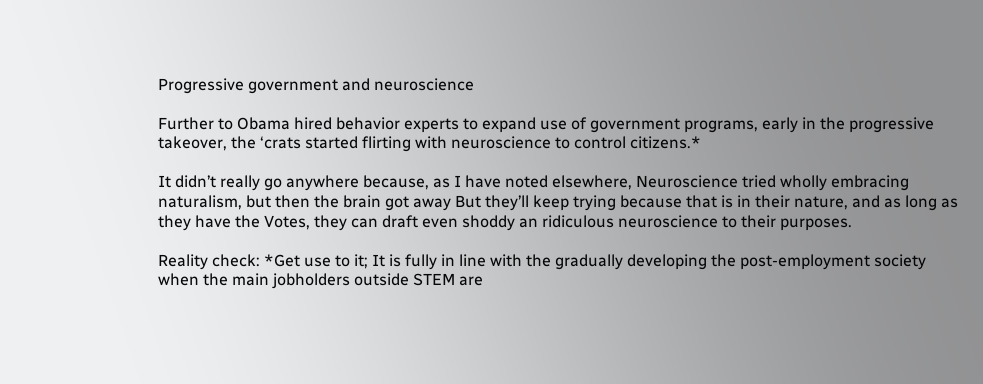Progressive government and neuroscience

Further to Obama hired behavior experts to expand use of government programs, early in the progressive takeover, the ‘crats started flirting with neuroscience to control citizens.*

It didn’t really go anywhere because, as I have noted elsewhere, Neuroscience tried wholly embracing naturalism, but then the brain got away But they’ll keep trying because that is in their nature, and as long as they have the Votes, they can draft even shoddy an ridiculous neuroscience to their purposes.

Reality check: *Get use to it; It is fully in line with the gradually developing the post-employment society when the main jobholders outside STEM are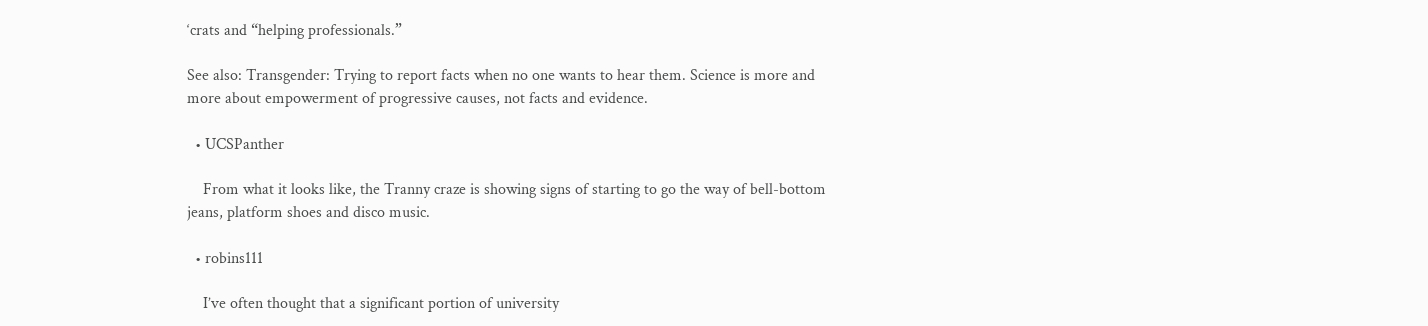‘crats and “helping professionals.”

See also: Transgender: Trying to report facts when no one wants to hear them. Science is more and more about empowerment of progressive causes, not facts and evidence.

  • UCSPanther

    From what it looks like, the Tranny craze is showing signs of starting to go the way of bell-bottom jeans, platform shoes and disco music.

  • robins111

    I’ve often thought that a significant portion of university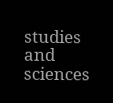studies and sciences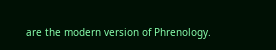are the modern version of Phrenology.